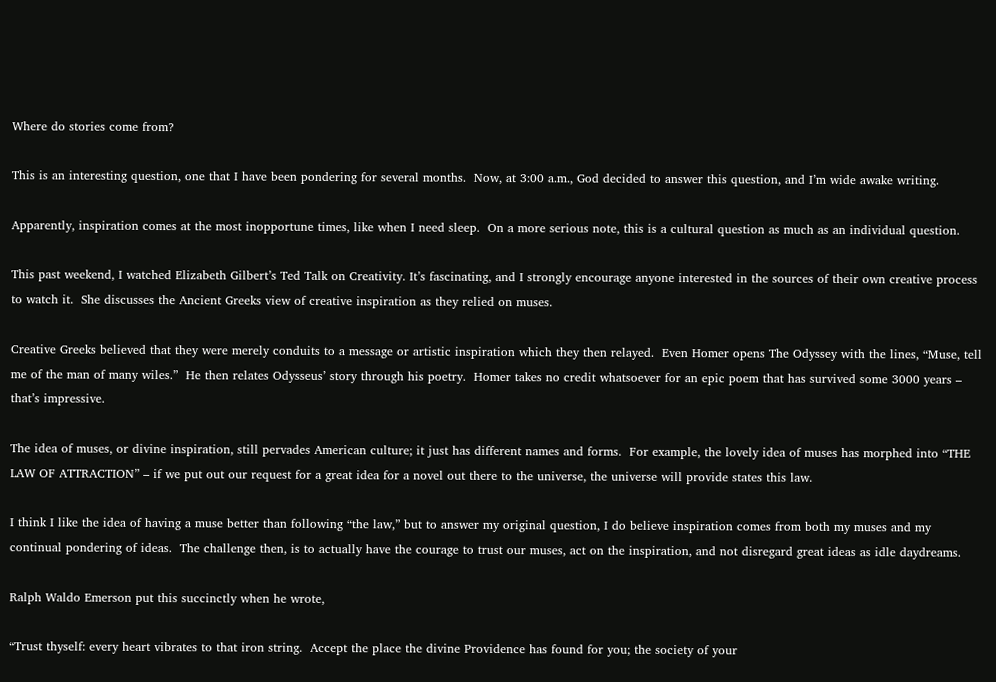Where do stories come from?

This is an interesting question, one that I have been pondering for several months.  Now, at 3:00 a.m., God decided to answer this question, and I’m wide awake writing.

Apparently, inspiration comes at the most inopportune times, like when I need sleep.  On a more serious note, this is a cultural question as much as an individual question.

This past weekend, I watched Elizabeth Gilbert’s Ted Talk on Creativity. It’s fascinating, and I strongly encourage anyone interested in the sources of their own creative process to watch it.  She discusses the Ancient Greeks view of creative inspiration as they relied on muses.

Creative Greeks believed that they were merely conduits to a message or artistic inspiration which they then relayed.  Even Homer opens The Odyssey with the lines, “Muse, tell me of the man of many wiles.”  He then relates Odysseus’ story through his poetry.  Homer takes no credit whatsoever for an epic poem that has survived some 3000 years – that’s impressive.

The idea of muses, or divine inspiration, still pervades American culture; it just has different names and forms.  For example, the lovely idea of muses has morphed into “THE LAW OF ATTRACTION” – if we put out our request for a great idea for a novel out there to the universe, the universe will provide states this law.

I think I like the idea of having a muse better than following “the law,” but to answer my original question, I do believe inspiration comes from both my muses and my continual pondering of ideas.  The challenge then, is to actually have the courage to trust our muses, act on the inspiration, and not disregard great ideas as idle daydreams.

Ralph Waldo Emerson put this succinctly when he wrote,

“Trust thyself: every heart vibrates to that iron string.  Accept the place the divine Providence has found for you; the society of your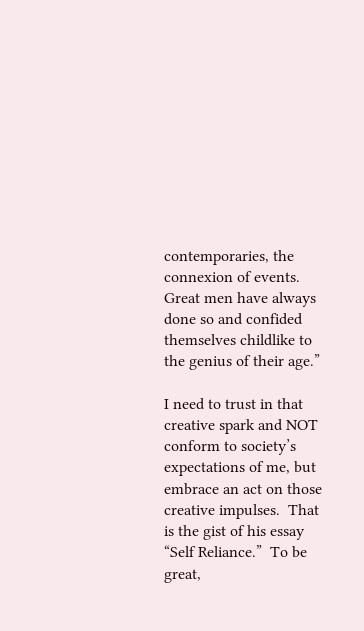contemporaries, the connexion of events.  Great men have always done so and confided themselves childlike to the genius of their age.”

I need to trust in that creative spark and NOT conform to society’s expectations of me, but embrace an act on those creative impulses.  That is the gist of his essay “Self Reliance.”  To be great,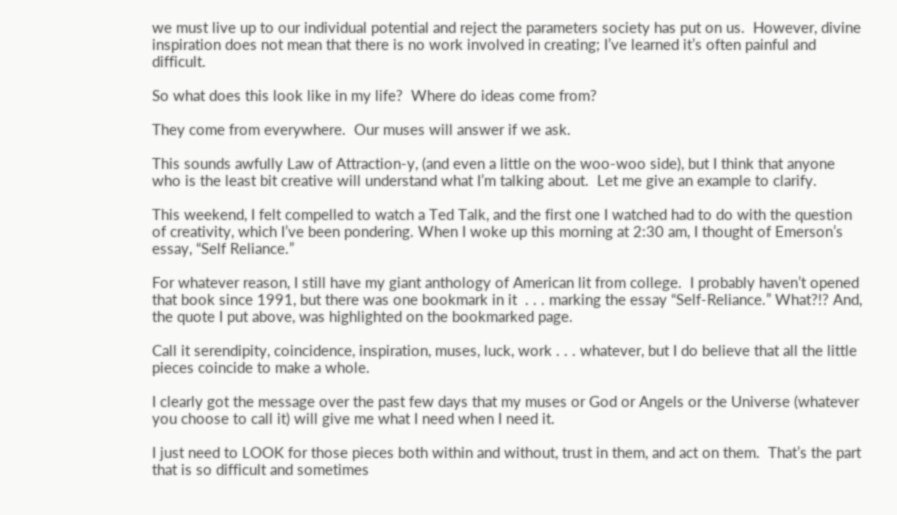we must live up to our individual potential and reject the parameters society has put on us.  However, divine inspiration does not mean that there is no work involved in creating; I’ve learned it’s often painful and difficult.

So what does this look like in my life?  Where do ideas come from?

They come from everywhere.  Our muses will answer if we ask.

This sounds awfully Law of Attraction-y, (and even a little on the woo-woo side), but I think that anyone who is the least bit creative will understand what I’m talking about.  Let me give an example to clarify.

This weekend, I felt compelled to watch a Ted Talk, and the first one I watched had to do with the question of creativity, which I’ve been pondering. When I woke up this morning at 2:30 am, I thought of Emerson’s essay, “Self Reliance.”

For whatever reason, I still have my giant anthology of American lit from college.  I probably haven’t opened that book since 1991, but there was one bookmark in it  . . . marking the essay “Self-Reliance.” What?!? And, the quote I put above, was highlighted on the bookmarked page.

Call it serendipity, coincidence, inspiration, muses, luck, work . . . whatever, but I do believe that all the little pieces coincide to make a whole.

I clearly got the message over the past few days that my muses or God or Angels or the Universe (whatever you choose to call it) will give me what I need when I need it.

I just need to LOOK for those pieces both within and without, trust in them, and act on them.  That’s the part that is so difficult and sometimes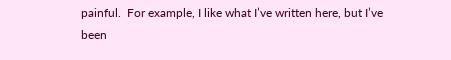painful.  For example, I like what I’ve written here, but I’ve been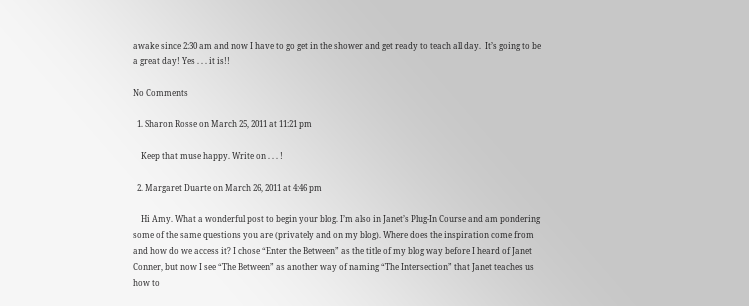awake since 2:30 am and now I have to go get in the shower and get ready to teach all day.  It’s going to be a great day! Yes . . . it is!!

No Comments

  1. Sharon Rosse on March 25, 2011 at 11:21 pm

    Keep that muse happy. Write on . . . !

  2. Margaret Duarte on March 26, 2011 at 4:46 pm

    Hi Amy. What a wonderful post to begin your blog. I’m also in Janet’s Plug-In Course and am pondering some of the same questions you are (privately and on my blog). Where does the inspiration come from and how do we access it? I chose “Enter the Between” as the title of my blog way before I heard of Janet Conner, but now I see “The Between” as another way of naming “The Intersection” that Janet teaches us how to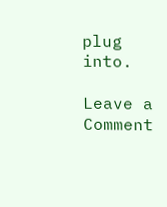plug into.

Leave a Comment